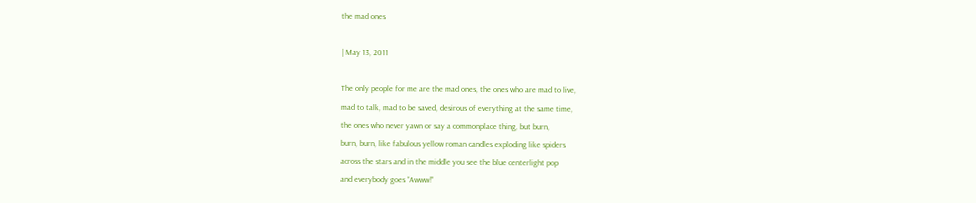the mad ones

| May 13, 2011

The only people for me are the mad ones, the ones who are mad to live,
mad to talk, mad to be saved, desirous of everything at the same time,
the ones who never yawn or say a commonplace thing, but burn,
burn, burn, like fabulous yellow roman candles exploding like spiders
across the stars and in the middle you see the blue centerlight pop
and everybody goes “Awww!”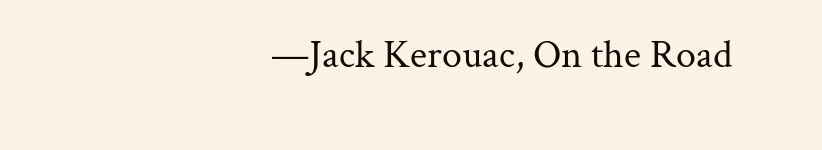—Jack Kerouac, On the Road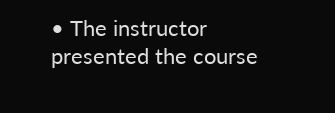• The instructor presented the course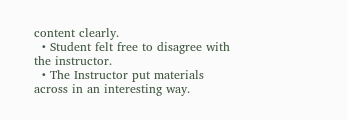content clearly.
  • Student felt free to disagree with the instructor.
  • The Instructor put materials across in an interesting way.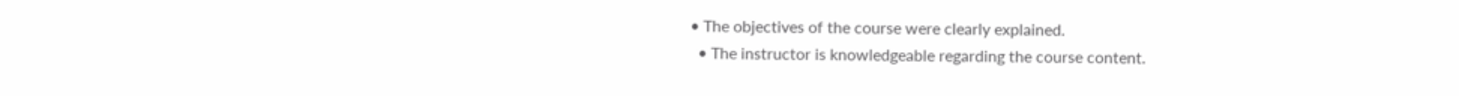• The objectives of the course were clearly explained.
  • The instructor is knowledgeable regarding the course content.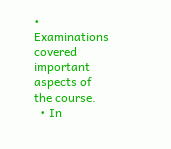• Examinations covered important aspects of the course.
  • In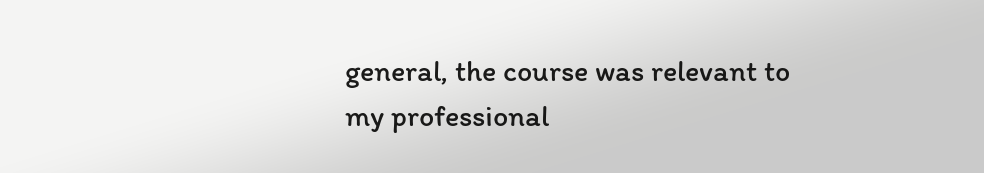general, the course was relevant to my professional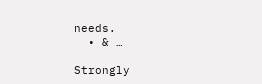needs.
  • & …

Strongly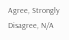Agree, Strongly Disagree, N/A